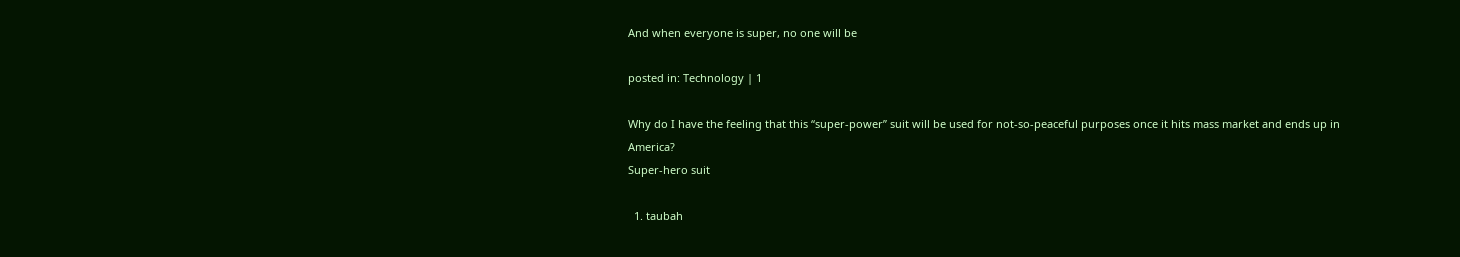And when everyone is super, no one will be

posted in: Technology | 1

Why do I have the feeling that this “super-power” suit will be used for not-so-peaceful purposes once it hits mass market and ends up in America?
Super-hero suit

  1. taubah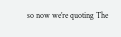so now we’re quoting The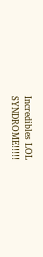Incredibles LOL SYNDROME!!!!!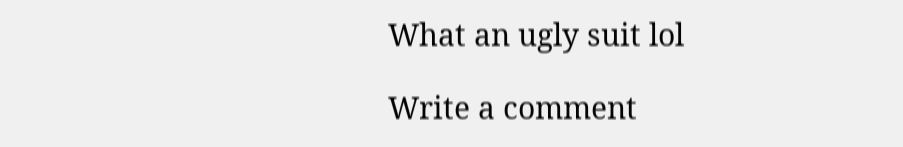What an ugly suit lol

Write a comment